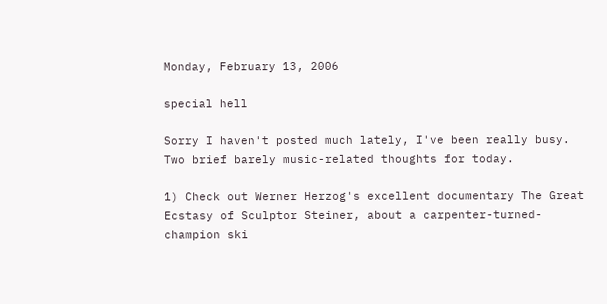Monday, February 13, 2006

special hell

Sorry I haven't posted much lately, I've been really busy. Two brief barely music-related thoughts for today.

1) Check out Werner Herzog's excellent documentary The Great Ecstasy of Sculptor Steiner, about a carpenter-turned-champion ski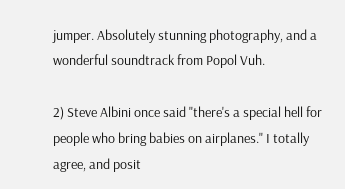jumper. Absolutely stunning photography, and a wonderful soundtrack from Popol Vuh.

2) Steve Albini once said "there's a special hell for people who bring babies on airplanes." I totally agree, and posit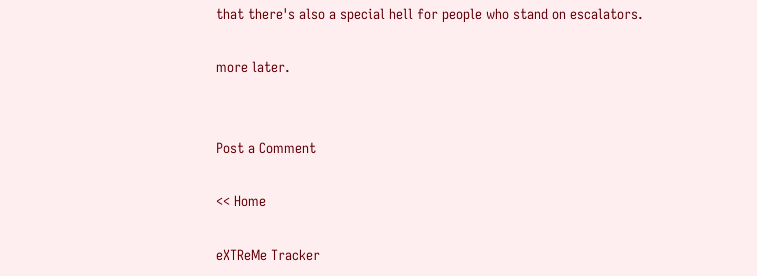that there's also a special hell for people who stand on escalators.

more later.


Post a Comment

<< Home

eXTReMe Tracker